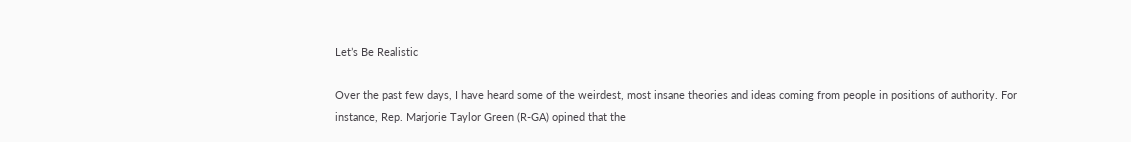Let’s Be Realistic

Over the past few days, I have heard some of the weirdest, most insane theories and ideas coming from people in positions of authority. For instance, Rep. Marjorie Taylor Green (R-GA) opined that the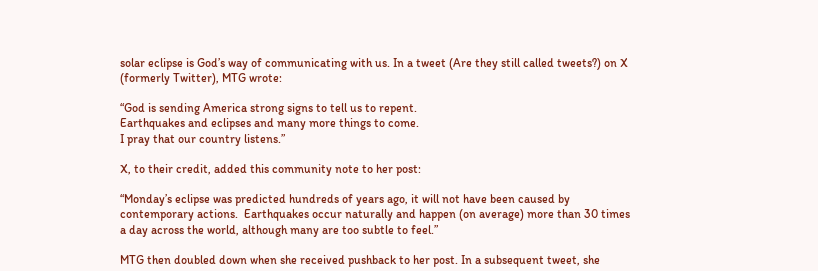solar eclipse is God’s way of communicating with us. In a tweet (Are they still called tweets?) on X (formerly Twitter), MTG wrote:

“God is sending America strong signs to tell us to repent.
Earthquakes and eclipses and many more things to come.
I pray that our country listens.”

X, to their credit, added this community note to her post:

“Monday’s eclipse was predicted hundreds of years ago, it will not have been caused by contemporary actions.  Earthquakes occur naturally and happen (on average) more than 30 times a day across the world, although many are too subtle to feel.”

MTG then doubled down when she received pushback to her post. In a subsequent tweet, she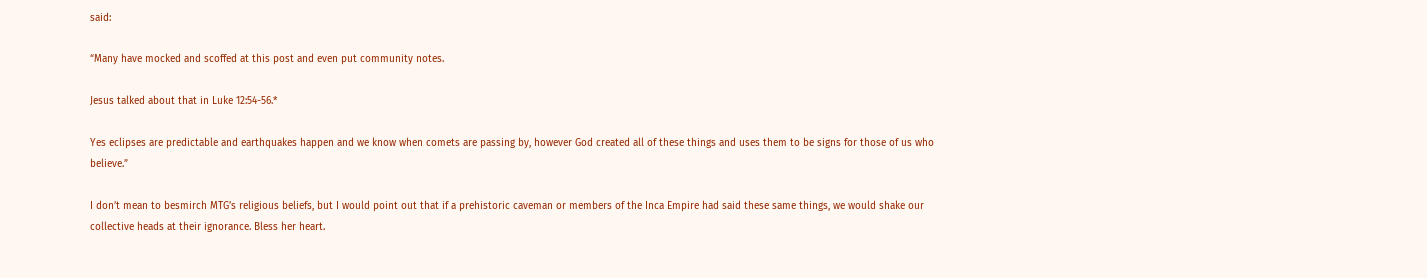said:

“Many have mocked and scoffed at this post and even put community notes.

Jesus talked about that in Luke 12:54-56.*

Yes eclipses are predictable and earthquakes happen and we know when comets are passing by, however God created all of these things and uses them to be signs for those of us who believe.”

I don’t mean to besmirch MTG’s religious beliefs, but I would point out that if a prehistoric caveman or members of the Inca Empire had said these same things, we would shake our collective heads at their ignorance. Bless her heart.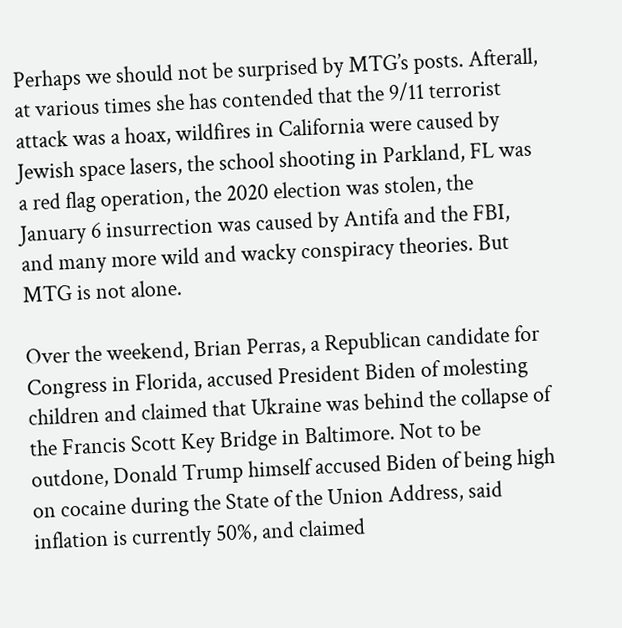Perhaps we should not be surprised by MTG’s posts. Afterall, at various times she has contended that the 9/11 terrorist attack was a hoax, wildfires in California were caused by Jewish space lasers, the school shooting in Parkland, FL was a red flag operation, the 2020 election was stolen, the January 6 insurrection was caused by Antifa and the FBI, and many more wild and wacky conspiracy theories. But MTG is not alone.

Over the weekend, Brian Perras, a Republican candidate for Congress in Florida, accused President Biden of molesting children and claimed that Ukraine was behind the collapse of the Francis Scott Key Bridge in Baltimore. Not to be outdone, Donald Trump himself accused Biden of being high on cocaine during the State of the Union Address, said inflation is currently 50%, and claimed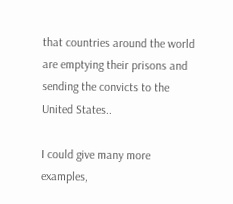that countries around the world are emptying their prisons and sending the convicts to the United States..

I could give many more examples,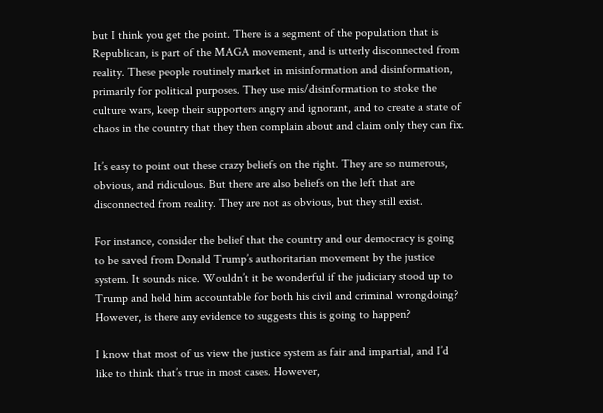but I think you get the point. There is a segment of the population that is Republican, is part of the MAGA movement, and is utterly disconnected from reality. These people routinely market in misinformation and disinformation, primarily for political purposes. They use mis/disinformation to stoke the culture wars, keep their supporters angry and ignorant, and to create a state of chaos in the country that they then complain about and claim only they can fix.

It’s easy to point out these crazy beliefs on the right. They are so numerous, obvious, and ridiculous. But there are also beliefs on the left that are disconnected from reality. They are not as obvious, but they still exist.

For instance, consider the belief that the country and our democracy is going to be saved from Donald Trump’s authoritarian movement by the justice system. It sounds nice. Wouldn’t it be wonderful if the judiciary stood up to Trump and held him accountable for both his civil and criminal wrongdoing? However, is there any evidence to suggests this is going to happen?

I know that most of us view the justice system as fair and impartial, and I’d like to think that’s true in most cases. However,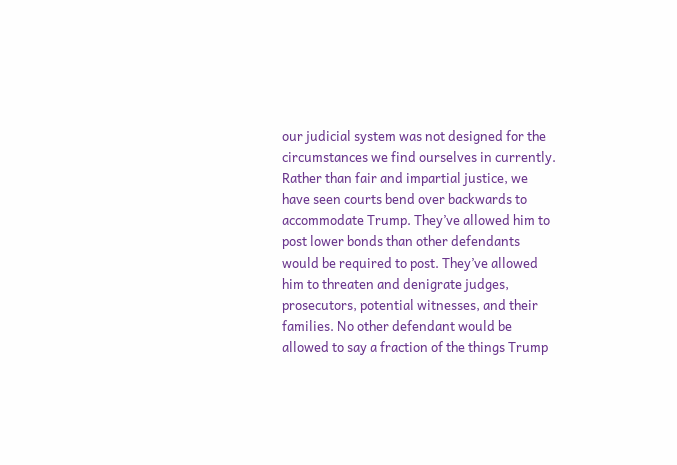our judicial system was not designed for the circumstances we find ourselves in currently. Rather than fair and impartial justice, we have seen courts bend over backwards to accommodate Trump. They’ve allowed him to post lower bonds than other defendants would be required to post. They’ve allowed him to threaten and denigrate judges, prosecutors, potential witnesses, and their families. No other defendant would be allowed to say a fraction of the things Trump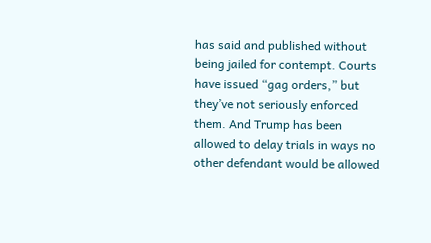has said and published without being jailed for contempt. Courts have issued “gag orders,” but they’ve not seriously enforced them. And Trump has been allowed to delay trials in ways no other defendant would be allowed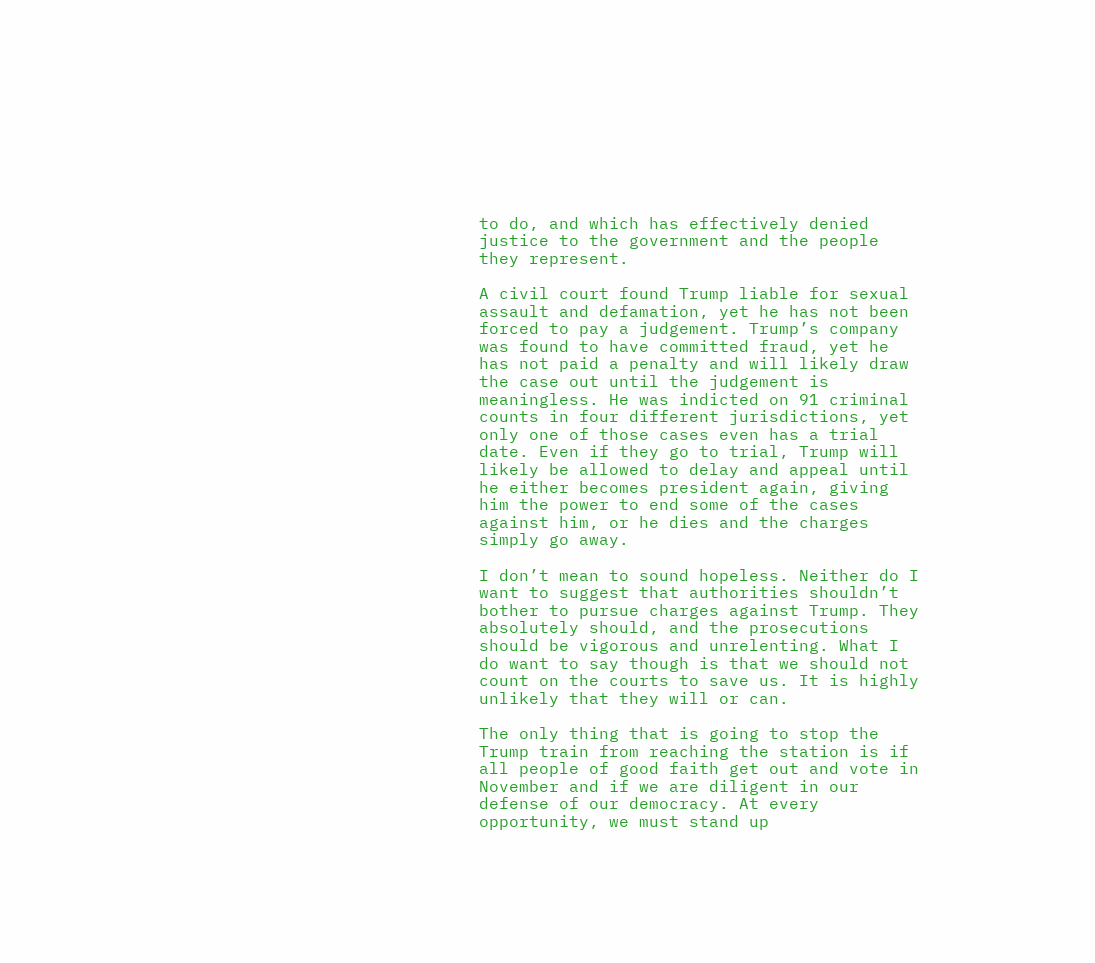to do, and which has effectively denied justice to the government and the people they represent.

A civil court found Trump liable for sexual assault and defamation, yet he has not been forced to pay a judgement. Trump’s company was found to have committed fraud, yet he has not paid a penalty and will likely draw the case out until the judgement is meaningless. He was indicted on 91 criminal counts in four different jurisdictions, yet only one of those cases even has a trial date. Even if they go to trial, Trump will likely be allowed to delay and appeal until he either becomes president again, giving him the power to end some of the cases against him, or he dies and the charges simply go away.

I don’t mean to sound hopeless. Neither do I want to suggest that authorities shouldn’t bother to pursue charges against Trump. They absolutely should, and the prosecutions should be vigorous and unrelenting. What I do want to say though is that we should not count on the courts to save us. It is highly unlikely that they will or can.

The only thing that is going to stop the Trump train from reaching the station is if all people of good faith get out and vote in November and if we are diligent in our defense of our democracy. At every opportunity, we must stand up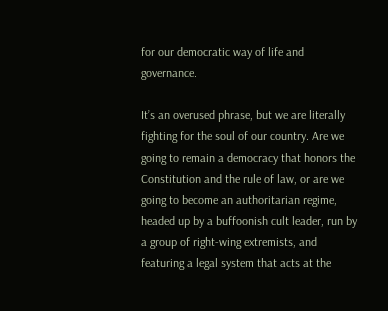for our democratic way of life and governance.

It’s an overused phrase, but we are literally fighting for the soul of our country. Are we going to remain a democracy that honors the Constitution and the rule of law, or are we going to become an authoritarian regime, headed up by a buffoonish cult leader, run by a group of right-wing extremists, and featuring a legal system that acts at the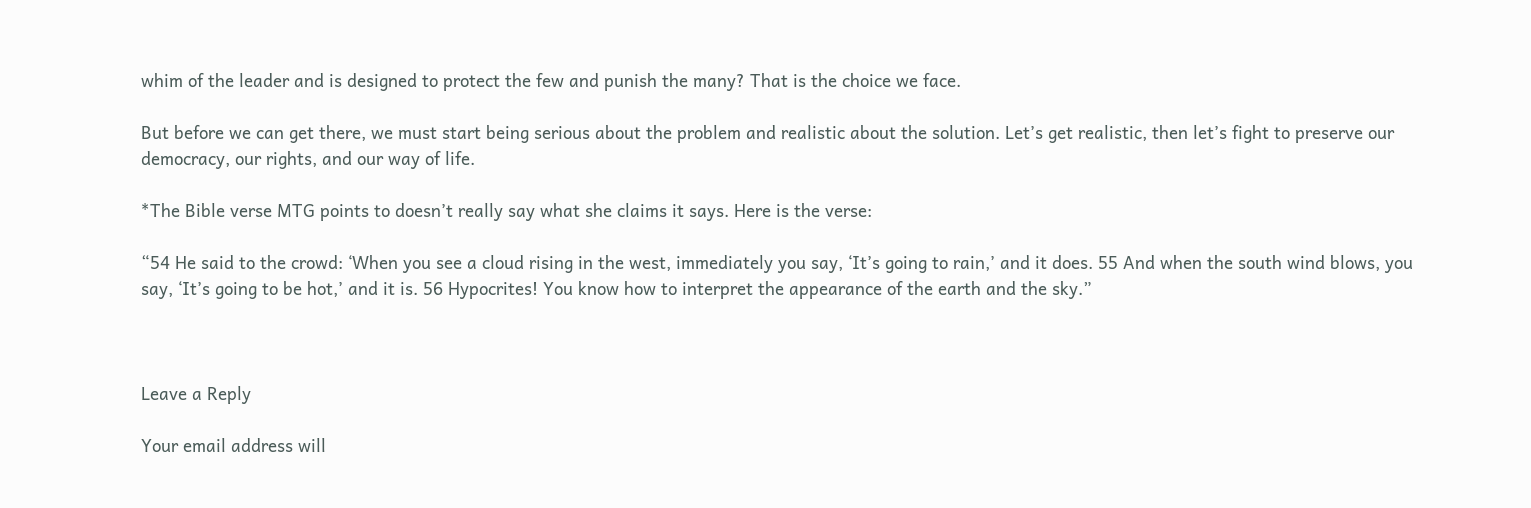whim of the leader and is designed to protect the few and punish the many? That is the choice we face.

But before we can get there, we must start being serious about the problem and realistic about the solution. Let’s get realistic, then let’s fight to preserve our democracy, our rights, and our way of life.

*The Bible verse MTG points to doesn’t really say what she claims it says. Here is the verse:

“54 He said to the crowd: ‘When you see a cloud rising in the west, immediately you say, ‘It’s going to rain,’ and it does. 55 And when the south wind blows, you say, ‘It’s going to be hot,’ and it is. 56 Hypocrites! You know how to interpret the appearance of the earth and the sky.”



Leave a Reply

Your email address will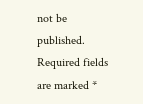not be published. Required fields are marked *